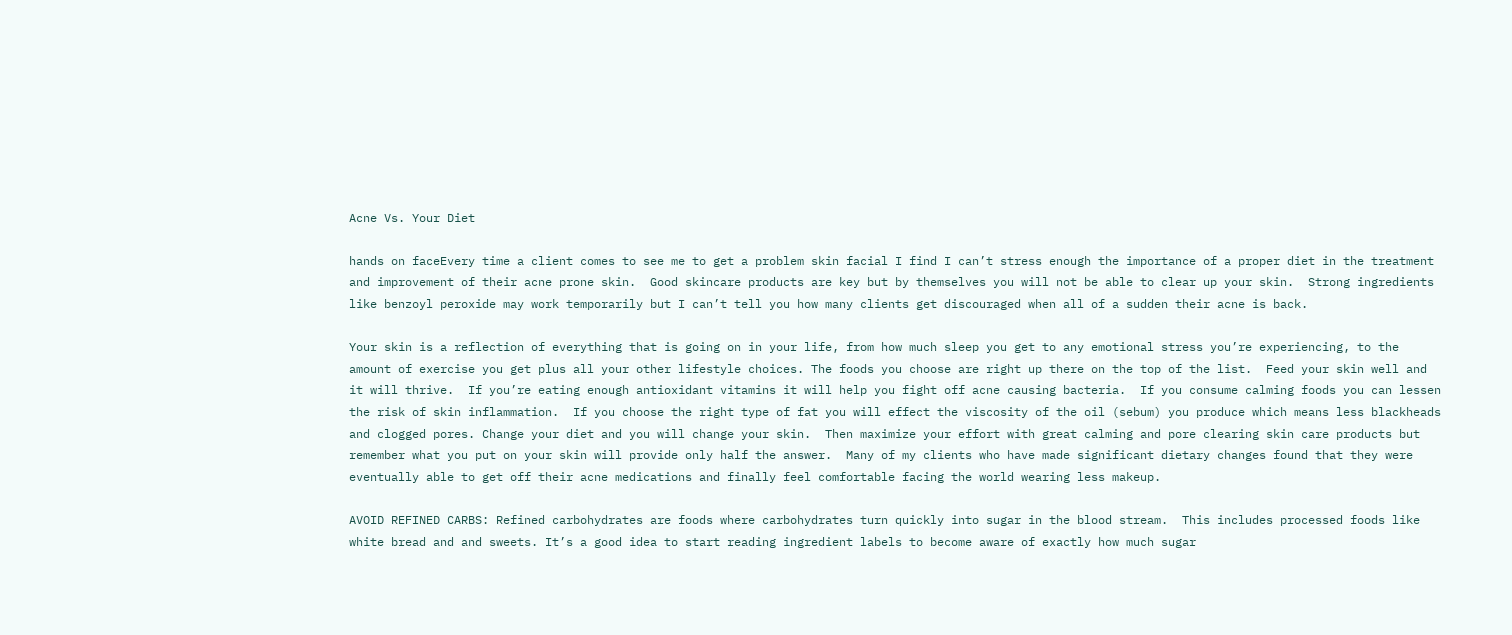Acne Vs. Your Diet

hands on faceEvery time a client comes to see me to get a problem skin facial I find I can’t stress enough the importance of a proper diet in the treatment and improvement of their acne prone skin.  Good skincare products are key but by themselves you will not be able to clear up your skin.  Strong ingredients like benzoyl peroxide may work temporarily but I can’t tell you how many clients get discouraged when all of a sudden their acne is back.

Your skin is a reflection of everything that is going on in your life, from how much sleep you get to any emotional stress you’re experiencing, to the amount of exercise you get plus all your other lifestyle choices. The foods you choose are right up there on the top of the list.  Feed your skin well and it will thrive.  If you’re eating enough antioxidant vitamins it will help you fight off acne causing bacteria.  If you consume calming foods you can lessen the risk of skin inflammation.  If you choose the right type of fat you will effect the viscosity of the oil (sebum) you produce which means less blackheads and clogged pores. Change your diet and you will change your skin.  Then maximize your effort with great calming and pore clearing skin care products but remember what you put on your skin will provide only half the answer.  Many of my clients who have made significant dietary changes found that they were eventually able to get off their acne medications and finally feel comfortable facing the world wearing less makeup.

AVOID REFINED CARBS: Refined carbohydrates are foods where carbohydrates turn quickly into sugar in the blood stream.  This includes processed foods like white bread and and sweets. It’s a good idea to start reading ingredient labels to become aware of exactly how much sugar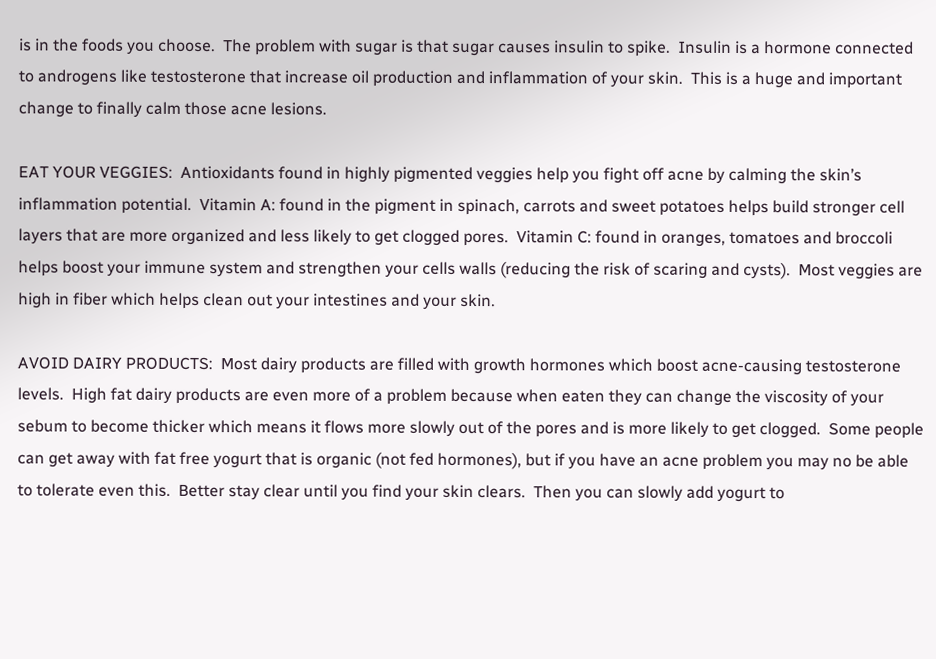is in the foods you choose.  The problem with sugar is that sugar causes insulin to spike.  Insulin is a hormone connected to androgens like testosterone that increase oil production and inflammation of your skin.  This is a huge and important change to finally calm those acne lesions.

EAT YOUR VEGGIES:  Antioxidants found in highly pigmented veggies help you fight off acne by calming the skin’s inflammation potential.  Vitamin A: found in the pigment in spinach, carrots and sweet potatoes helps build stronger cell layers that are more organized and less likely to get clogged pores.  Vitamin C: found in oranges, tomatoes and broccoli helps boost your immune system and strengthen your cells walls (reducing the risk of scaring and cysts).  Most veggies are high in fiber which helps clean out your intestines and your skin.

AVOID DAIRY PRODUCTS:  Most dairy products are filled with growth hormones which boost acne-causing testosterone levels.  High fat dairy products are even more of a problem because when eaten they can change the viscosity of your sebum to become thicker which means it flows more slowly out of the pores and is more likely to get clogged.  Some people can get away with fat free yogurt that is organic (not fed hormones), but if you have an acne problem you may no be able to tolerate even this.  Better stay clear until you find your skin clears.  Then you can slowly add yogurt to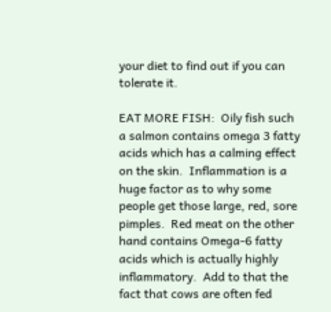your diet to find out if you can tolerate it.

EAT MORE FISH:  Oily fish such a salmon contains omega 3 fatty acids which has a calming effect on the skin.  Inflammation is a huge factor as to why some people get those large, red, sore pimples.  Red meat on the other hand contains Omega-6 fatty acids which is actually highly inflammatory.  Add to that the fact that cows are often fed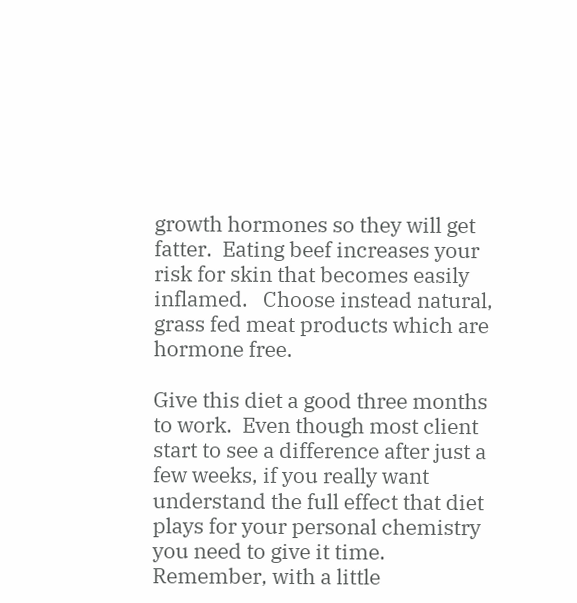growth hormones so they will get fatter.  Eating beef increases your risk for skin that becomes easily inflamed.   Choose instead natural, grass fed meat products which are hormone free.

Give this diet a good three months to work.  Even though most client start to see a difference after just a few weeks, if you really want understand the full effect that diet plays for your personal chemistry you need to give it time.  Remember, with a little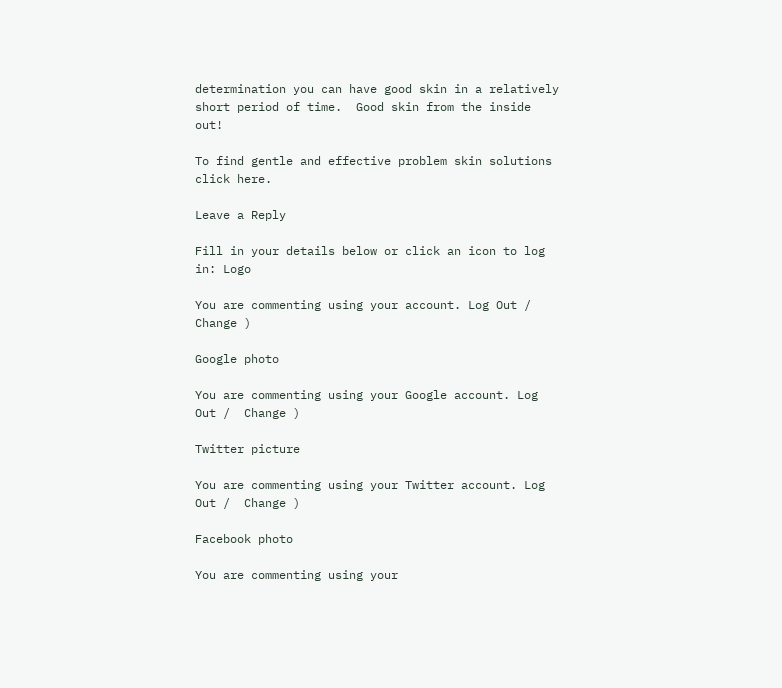determination you can have good skin in a relatively short period of time.  Good skin from the inside out!

To find gentle and effective problem skin solutions click here.

Leave a Reply

Fill in your details below or click an icon to log in: Logo

You are commenting using your account. Log Out /  Change )

Google photo

You are commenting using your Google account. Log Out /  Change )

Twitter picture

You are commenting using your Twitter account. Log Out /  Change )

Facebook photo

You are commenting using your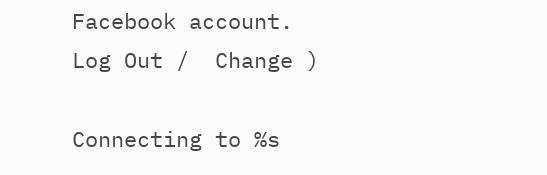Facebook account. Log Out /  Change )

Connecting to %s